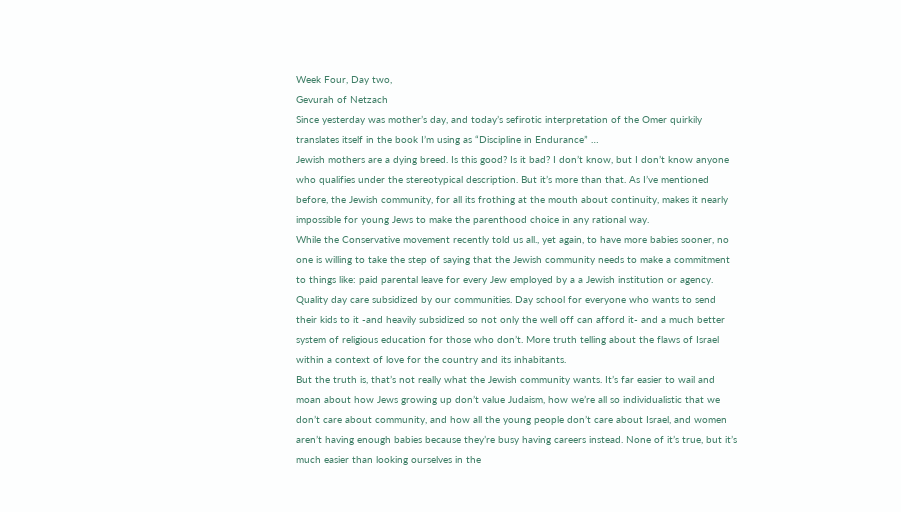Week Four, Day two,
Gevurah of Netzach
Since yesterday was mother’s day, and today’s sefirotic interpretation of the Omer quirkily translates itself in the book I’m using as “Discipline in Endurance” …
Jewish mothers are a dying breed. Is this good? Is it bad? I don’t know, but I don’t know anyone who qualifies under the stereotypical description. But it’s more than that. As I’ve mentioned before, the Jewish community, for all its frothing at the mouth about continuity, makes it nearly impossible for young Jews to make the parenthood choice in any rational way.
While the Conservative movement recently told us all., yet again, to have more babies sooner, no one is willing to take the step of saying that the Jewish community needs to make a commitment to things like: paid parental leave for every Jew employed by a a Jewish institution or agency. Quality day care subsidized by our communities. Day school for everyone who wants to send their kids to it -and heavily subsidized so not only the well off can afford it- and a much better system of religious education for those who don’t. More truth telling about the flaws of Israel within a context of love for the country and its inhabitants.
But the truth is, that’s not really what the Jewish community wants. It’s far easier to wail and moan about how Jews growing up don’t value Judaism, how we’re all so individualistic that we don’t care about community, and how all the young people don’t care about Israel, and women aren’t having enough babies because they’re busy having careers instead. None of it’s true, but it’s much easier than looking ourselves in the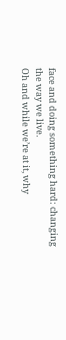face and doing something hard: changing the way we live.
Oh and while we’re at it, why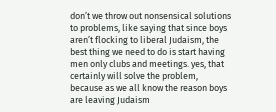don’t we throw out nonsensical solutions to problems, like saying that since boys aren’t flocking to liberal Judaism, the best thing we need to do is start having men only clubs and meetings. yes, that certainly will solve the problem, because as we all know the reason boys are leaving Judaism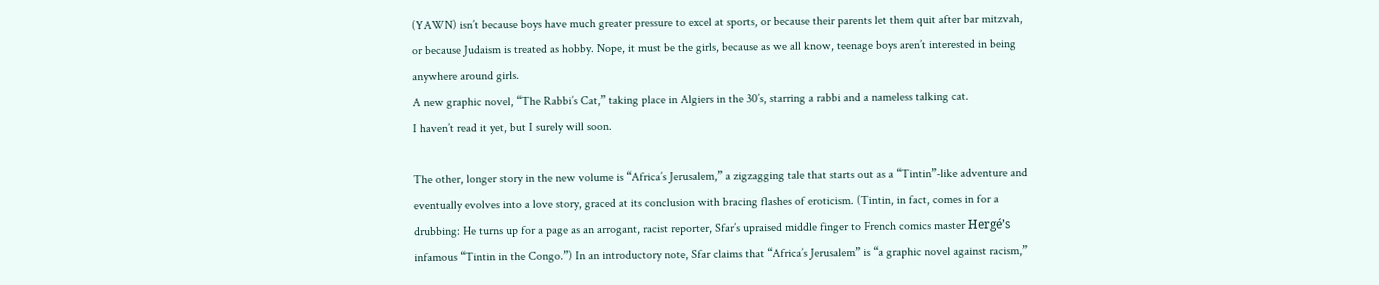(YAWN) isn’t because boys have much greater pressure to excel at sports, or because their parents let them quit after bar mitzvah, or because Judaism is treated as hobby. Nope, it must be the girls, because as we all know, teenage boys aren’t interested in being anywhere around girls.
A new graphic novel, “The Rabbi’s Cat,” taking place in Algiers in the 30’s, starring a rabbi and a nameless talking cat.
I haven’t read it yet, but I surely will soon.

The other, longer story in the new volume is “Africa’s Jerusalem,” a zigzagging tale that starts out as a “Tintin”-like adventure and eventually evolves into a love story, graced at its conclusion with bracing flashes of eroticism. (Tintin, in fact, comes in for a drubbing: He turns up for a page as an arrogant, racist reporter, Sfar’s upraised middle finger to French comics master Hergé’s infamous “Tintin in the Congo.”) In an introductory note, Sfar claims that “Africa’s Jerusalem” is “a graphic novel against racism,”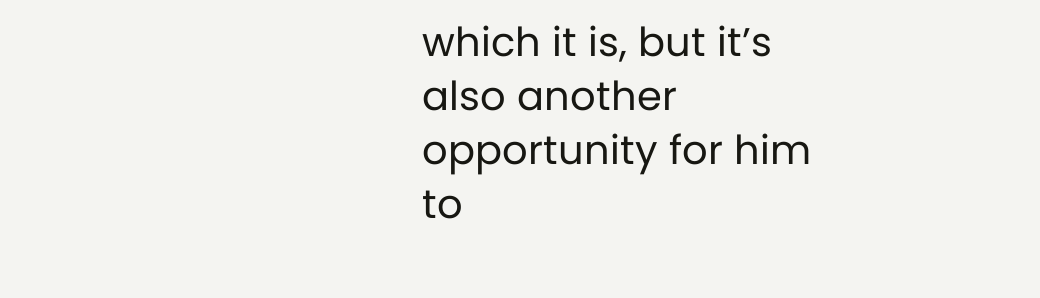which it is, but it’s also another opportunity for him to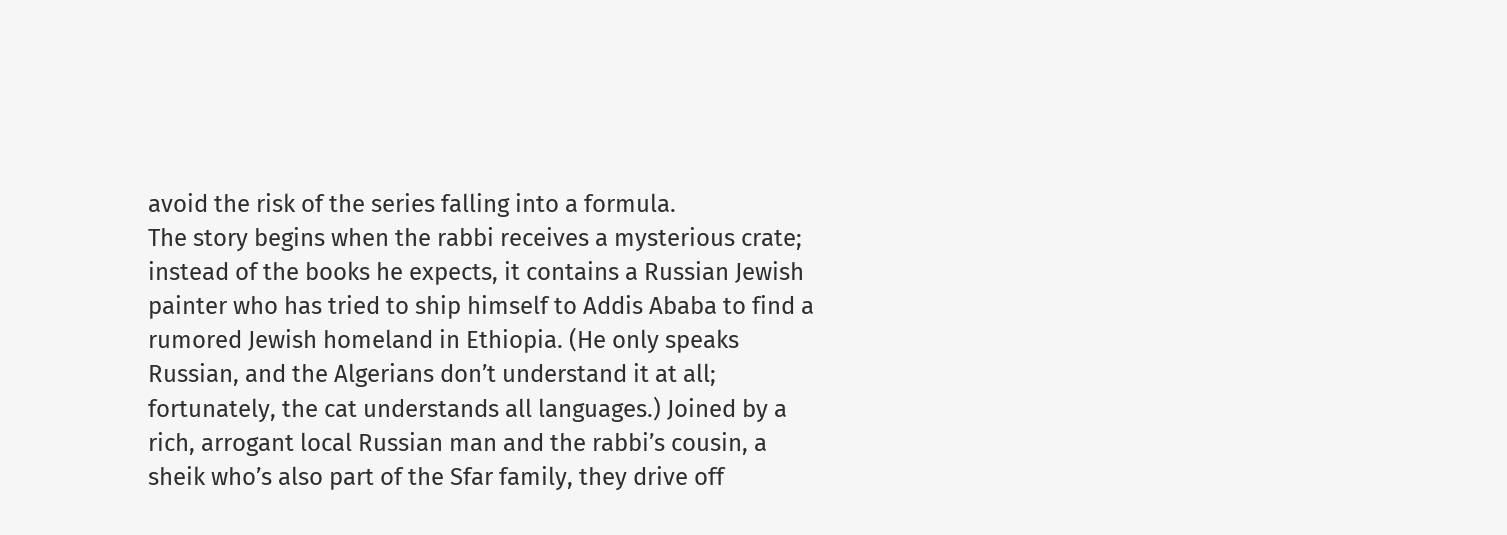avoid the risk of the series falling into a formula.
The story begins when the rabbi receives a mysterious crate; instead of the books he expects, it contains a Russian Jewish painter who has tried to ship himself to Addis Ababa to find a rumored Jewish homeland in Ethiopia. (He only speaks Russian, and the Algerians don’t understand it at all; fortunately, the cat understands all languages.) Joined by a rich, arrogant local Russian man and the rabbi’s cousin, a sheik who’s also part of the Sfar family, they drive off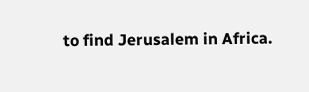to find Jerusalem in Africa.